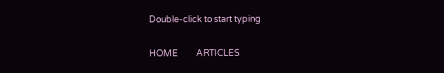Double-click to start typing

HOME         ARTICLES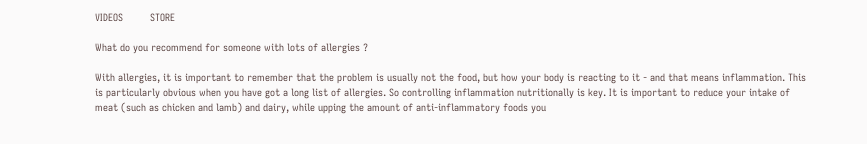VIDEOS         STORE

What do you recommend for someone with lots of allergies ?

With allergies, it is important to remember that the problem is usually not the food, but how your body is reacting to it - and that means inflammation. This is particularly obvious when you have got a long list of allergies. So controlling inflammation nutritionally is key. It is important to reduce your intake of meat (such as chicken and lamb) and dairy, while upping the amount of anti-inflammatory foods you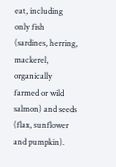eat, including only fish (sardines, herring, mackerel, organically farmed or wild salmon) and seeds (flax, sunflower and pumpkin).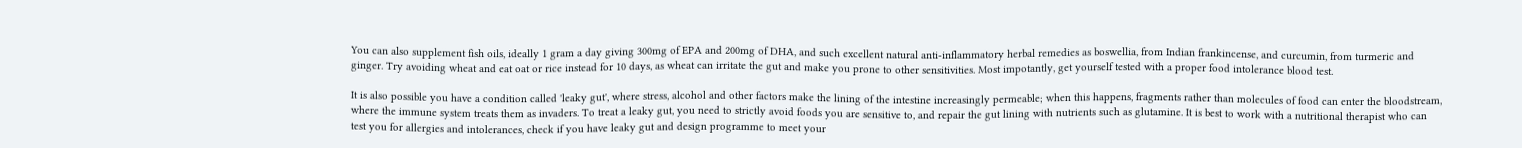You can also supplement fish oils, ideally 1 gram a day giving 300mg of EPA and 200mg of DHA, and such excellent natural anti-inflammatory herbal remedies as boswellia, from Indian frankincense, and curcumin, from turmeric and ginger. Try avoiding wheat and eat oat or rice instead for 10 days, as wheat can irritate the gut and make you prone to other sensitivities. Most impotantly, get yourself tested with a proper food intolerance blood test.

It is also possible you have a condition called 'leaky gut', where stress, alcohol and other factors make the lining of the intestine increasingly permeable; when this happens, fragments rather than molecules of food can enter the bloodstream, where the immune system treats them as invaders. To treat a leaky gut, you need to strictly avoid foods you are sensitive to, and repair the gut lining with nutrients such as glutamine. It is best to work with a nutritional therapist who can test you for allergies and intolerances, check if you have leaky gut and design programme to meet your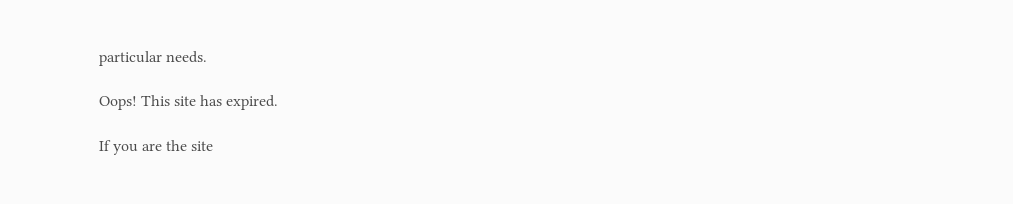particular needs.

Oops! This site has expired.

If you are the site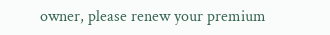owner, please renew your premium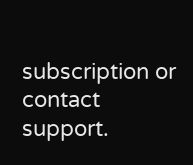subscription or contact support.